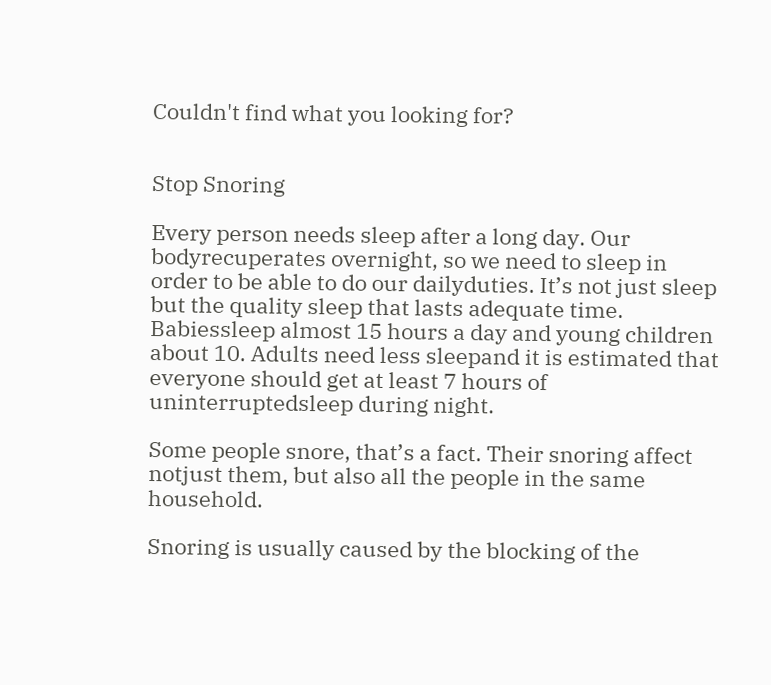Couldn't find what you looking for?


Stop Snoring

Every person needs sleep after a long day. Our bodyrecuperates overnight, so we need to sleep in order to be able to do our dailyduties. It’s not just sleep but the quality sleep that lasts adequate time. Babiessleep almost 15 hours a day and young children about 10. Adults need less sleepand it is estimated that everyone should get at least 7 hours of uninterruptedsleep during night.

Some people snore, that’s a fact. Their snoring affect notjust them, but also all the people in the same household.

Snoring is usually caused by the blocking of the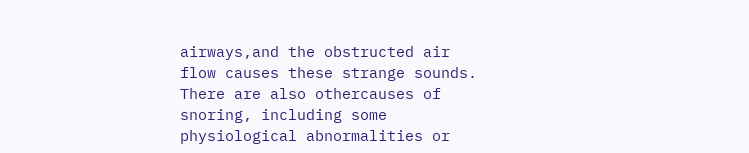airways,and the obstructed air flow causes these strange sounds. There are also othercauses of snoring, including some physiological abnormalities or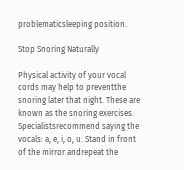problematicsleeping position.

Stop Snoring Naturally

Physical activity of your vocal cords may help to preventthe snoring later that night. These are known as the snoring exercises. Specialistsrecommend saying the vocals: a, e, i, o, u. Stand in front of the mirror andrepeat the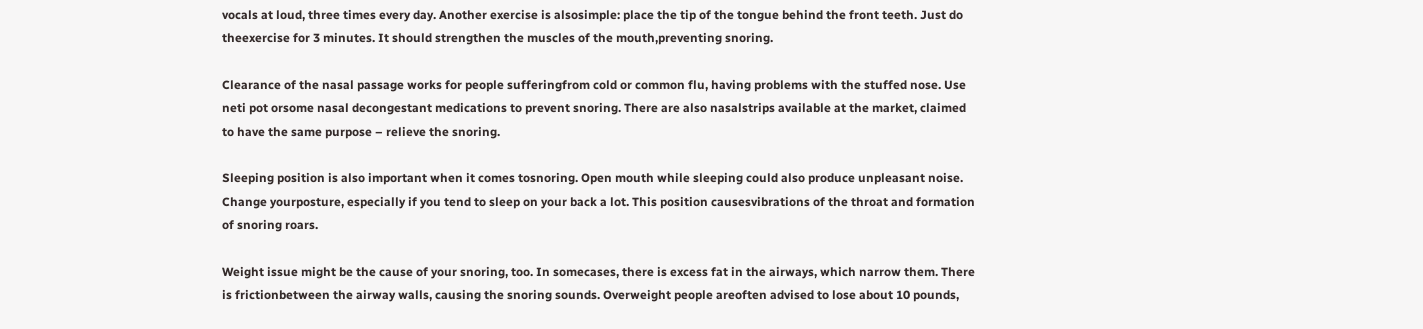vocals at loud, three times every day. Another exercise is alsosimple: place the tip of the tongue behind the front teeth. Just do theexercise for 3 minutes. It should strengthen the muscles of the mouth,preventing snoring.

Clearance of the nasal passage works for people sufferingfrom cold or common flu, having problems with the stuffed nose. Use neti pot orsome nasal decongestant medications to prevent snoring. There are also nasalstrips available at the market, claimed to have the same purpose – relieve the snoring.

Sleeping position is also important when it comes tosnoring. Open mouth while sleeping could also produce unpleasant noise. Change yourposture, especially if you tend to sleep on your back a lot. This position causesvibrations of the throat and formation of snoring roars.

Weight issue might be the cause of your snoring, too. In somecases, there is excess fat in the airways, which narrow them. There is frictionbetween the airway walls, causing the snoring sounds. Overweight people areoften advised to lose about 10 pounds,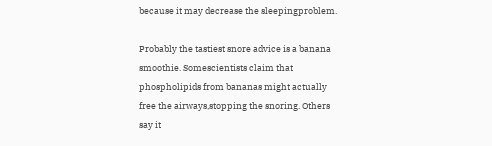because it may decrease the sleepingproblem.

Probably the tastiest snore advice is a banana smoothie. Somescientists claim that phospholipids from bananas might actually free the airways,stopping the snoring. Others say it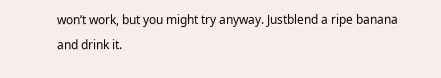won’t work, but you might try anyway. Justblend a ripe banana and drink it.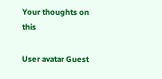Your thoughts on this

User avatar Guest